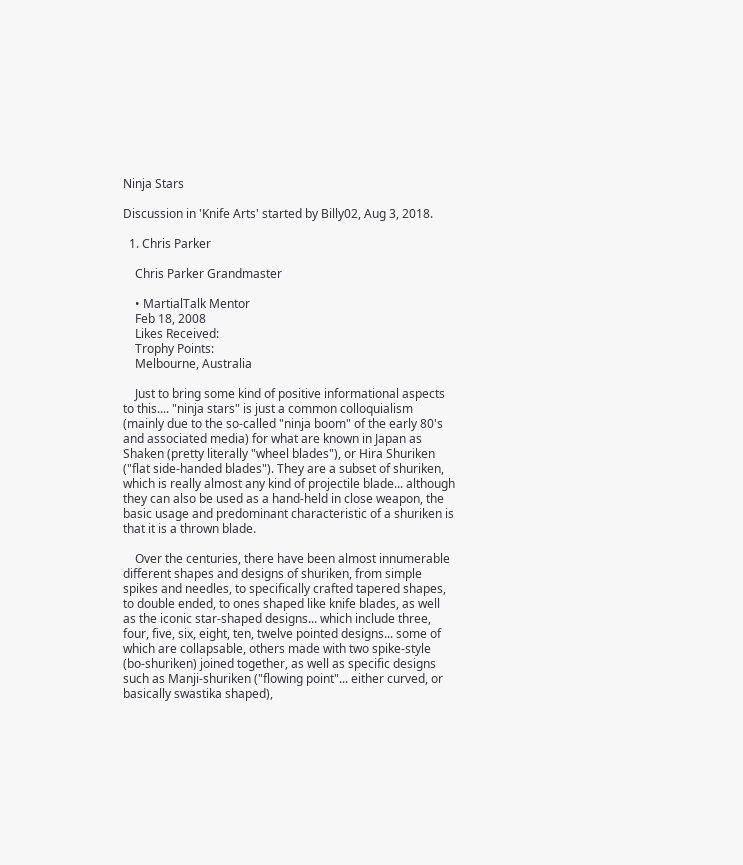Ninja Stars

Discussion in 'Knife Arts' started by Billy02, Aug 3, 2018.

  1. Chris Parker

    Chris Parker Grandmaster

    • MartialTalk Mentor
    Feb 18, 2008
    Likes Received:
    Trophy Points:
    Melbourne, Australia

    Just to bring some kind of positive informational aspects to this.... "ninja stars" is just a common colloquialism (mainly due to the so-called "ninja boom" of the early 80's and associated media) for what are known in Japan as Shaken (pretty literally "wheel blades"), or Hira Shuriken ("flat side-handed blades"). They are a subset of shuriken, which is really almost any kind of projectile blade... although they can also be used as a hand-held in close weapon, the basic usage and predominant characteristic of a shuriken is that it is a thrown blade.

    Over the centuries, there have been almost innumerable different shapes and designs of shuriken, from simple spikes and needles, to specifically crafted tapered shapes, to double ended, to ones shaped like knife blades, as well as the iconic star-shaped designs... which include three, four, five, six, eight, ten, twelve pointed designs... some of which are collapsable, others made with two spike-style (bo-shuriken) joined together, as well as specific designs such as Manji-shuriken ("flowing point"... either curved, or basically swastika shaped),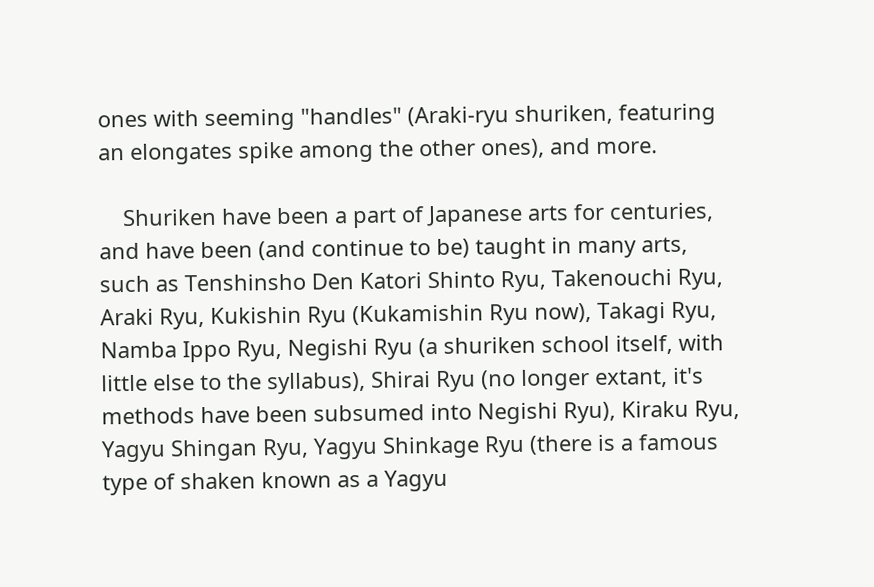ones with seeming "handles" (Araki-ryu shuriken, featuring an elongates spike among the other ones), and more.

    Shuriken have been a part of Japanese arts for centuries, and have been (and continue to be) taught in many arts, such as Tenshinsho Den Katori Shinto Ryu, Takenouchi Ryu, Araki Ryu, Kukishin Ryu (Kukamishin Ryu now), Takagi Ryu, Namba Ippo Ryu, Negishi Ryu (a shuriken school itself, with little else to the syllabus), Shirai Ryu (no longer extant, it's methods have been subsumed into Negishi Ryu), Kiraku Ryu, Yagyu Shingan Ryu, Yagyu Shinkage Ryu (there is a famous type of shaken known as a Yagyu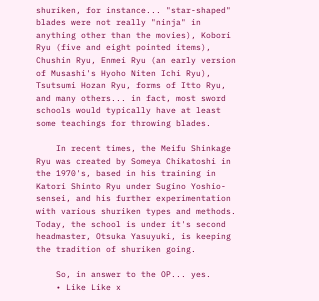shuriken, for instance... "star-shaped" blades were not really "ninja" in anything other than the movies), Kobori Ryu (five and eight pointed items), Chushin Ryu, Enmei Ryu (an early version of Musashi's Hyoho Niten Ichi Ryu), Tsutsumi Hozan Ryu, forms of Itto Ryu, and many others... in fact, most sword schools would typically have at least some teachings for throwing blades.

    In recent times, the Meifu Shinkage Ryu was created by Someya Chikatoshi in the 1970's, based in his training in Katori Shinto Ryu under Sugino Yoshio-sensei, and his further experimentation with various shuriken types and methods. Today, the school is under it's second headmaster, Otsuka Yasuyuki, is keeping the tradition of shuriken going.

    So, in answer to the OP... yes.
    • Like Like x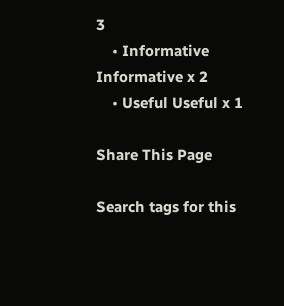3
    • Informative Informative x 2
    • Useful Useful x 1

Share This Page

Search tags for this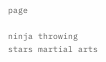page

ninja throwing stars martial arts